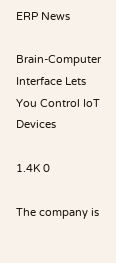ERP News

Brain-Computer Interface Lets You Control IoT Devices

1.4K 0

The company is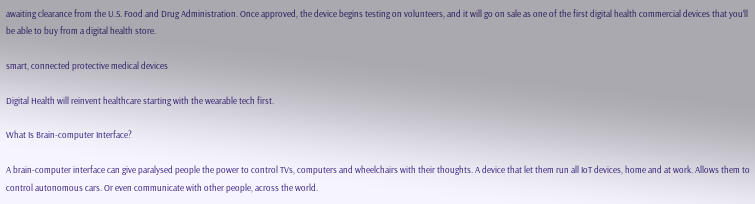awaiting clearance from the U.S. Food and Drug Administration. Once approved, the device begins testing on volunteers, and it will go on sale as one of the first digital health commercial devices that you’ll be able to buy from a digital health store.

smart, connected protective medical devices

Digital Health will reinvent healthcare starting with the wearable tech first.

What Is Brain-computer Interface?

A brain-computer interface can give paralysed people the power to control TVs, computers and wheelchairs with their thoughts. A device that let them run all IoT devices, home and at work. Allows them to control autonomous cars. Or even communicate with other people, across the world.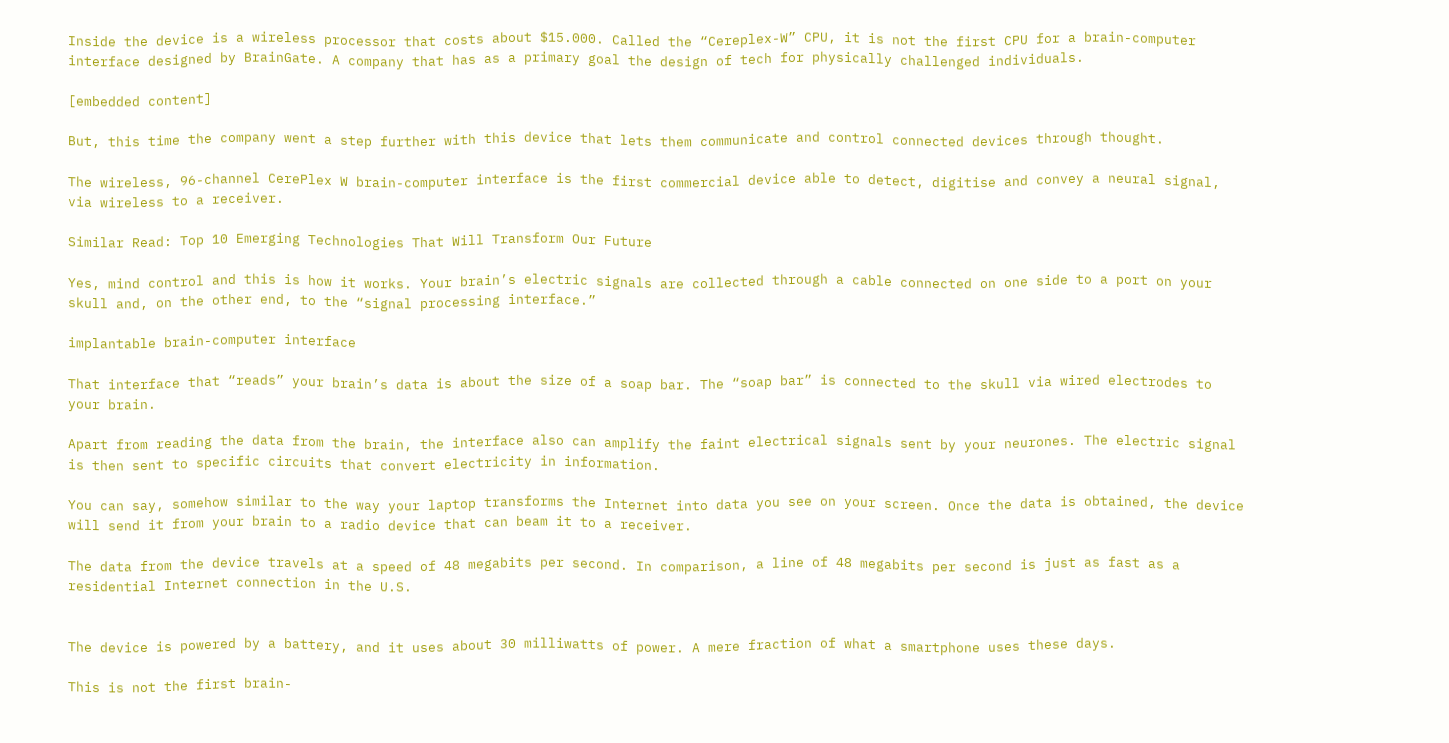Inside the device is a wireless processor that costs about $15.000. Called the “Cereplex-W” CPU, it is not the first CPU for a brain-computer interface designed by BrainGate. A company that has as a primary goal the design of tech for physically challenged individuals.

[embedded content]

But, this time the company went a step further with this device that lets them communicate and control connected devices through thought.

The wireless, 96-channel CerePlex W brain-computer interface is the first commercial device able to detect, digitise and convey a neural signal, via wireless to a receiver.

Similar Read: Top 10 Emerging Technologies That Will Transform Our Future

Yes, mind control and this is how it works. Your brain’s electric signals are collected through a cable connected on one side to a port on your skull and, on the other end, to the “signal processing interface.”

implantable brain-computer interface

That interface that “reads” your brain’s data is about the size of a soap bar. The “soap bar” is connected to the skull via wired electrodes to your brain.

Apart from reading the data from the brain, the interface also can amplify the faint electrical signals sent by your neurones. The electric signal is then sent to specific circuits that convert electricity in information.

You can say, somehow similar to the way your laptop transforms the Internet into data you see on your screen. Once the data is obtained, the device will send it from your brain to a radio device that can beam it to a receiver.

The data from the device travels at a speed of 48 megabits per second. In comparison, a line of 48 megabits per second is just as fast as a residential Internet connection in the U.S.


The device is powered by a battery, and it uses about 30 milliwatts of power. A mere fraction of what a smartphone uses these days.

This is not the first brain-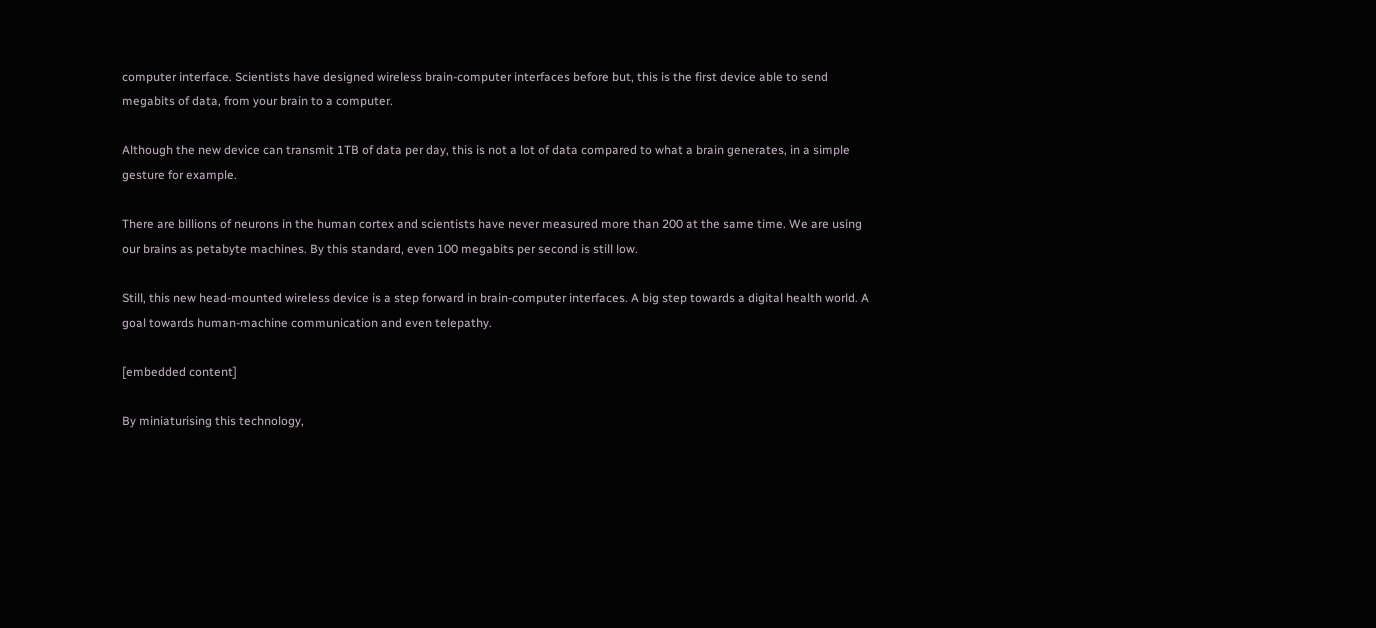computer interface. Scientists have designed wireless brain-computer interfaces before but, this is the first device able to send megabits of data, from your brain to a computer.

Although the new device can transmit 1TB of data per day, this is not a lot of data compared to what a brain generates, in a simple gesture for example.

There are billions of neurons in the human cortex and scientists have never measured more than 200 at the same time. We are using our brains as petabyte machines. By this standard, even 100 megabits per second is still low.

Still, this new head-mounted wireless device is a step forward in brain-computer interfaces. A big step towards a digital health world. A goal towards human-machine communication and even telepathy.

[embedded content]

By miniaturising this technology,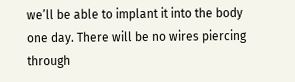we’ll be able to implant it into the body one day. There will be no wires piercing through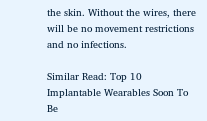the skin. Without the wires, there will be no movement restrictions and no infections.

Similar Read: Top 10 Implantable Wearables Soon To Be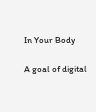In Your Body

A goal of digital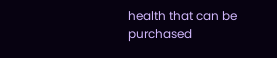health that can be purchased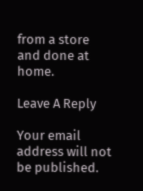from a store and done at home.

Leave A Reply

Your email address will not be published.